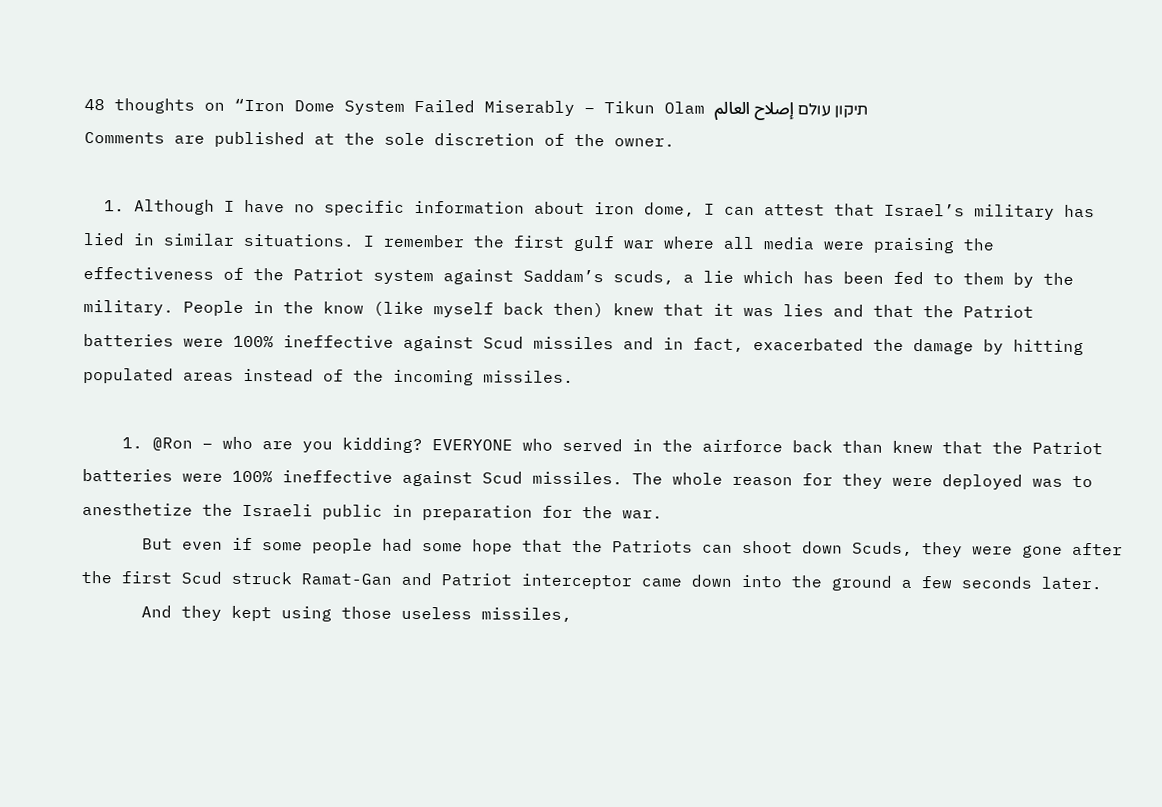48 thoughts on “Iron Dome System Failed Miserably – Tikun Olam תיקון עולם إصلاح العالم
Comments are published at the sole discretion of the owner.

  1. Although I have no specific information about iron dome, I can attest that Israel’s military has lied in similar situations. I remember the first gulf war where all media were praising the effectiveness of the Patriot system against Saddam’s scuds, a lie which has been fed to them by the military. People in the know (like myself back then) knew that it was lies and that the Patriot batteries were 100% ineffective against Scud missiles and in fact, exacerbated the damage by hitting populated areas instead of the incoming missiles.

    1. @Ron – who are you kidding? EVERYONE who served in the airforce back than knew that the Patriot batteries were 100% ineffective against Scud missiles. The whole reason for they were deployed was to anesthetize the Israeli public in preparation for the war.
      But even if some people had some hope that the Patriots can shoot down Scuds, they were gone after the first Scud struck Ramat-Gan and Patriot interceptor came down into the ground a few seconds later.
      And they kept using those useless missiles,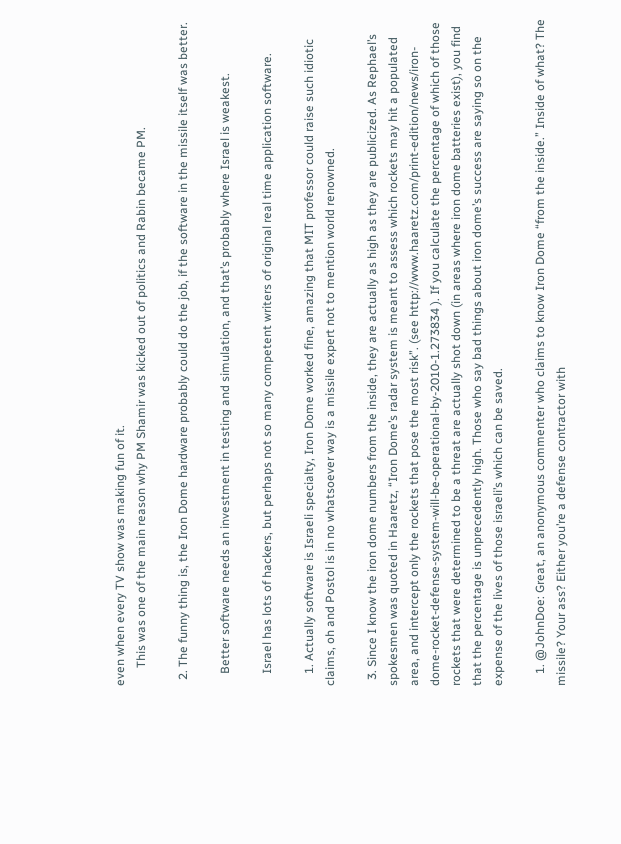even when every TV show was making fun of it.
      This was one of the main reason why PM Shamir was kicked out of politics and Rabin became PM.

  2. The funny thing is, the Iron Dome hardware probably could do the job, if the software in the missile itself was better.

    Better software needs an investment in testing and simulation, and that’s probably where Israel is weakest.

    Israel has lots of hackers, but perhaps not so many competent writers of original real time application software.

    1. Actually software is Israeli specialty, Iron Dome worked fine, amazing that MIT professor could raise such idiotic claims, oh and Postol is in no whatsoever way is a missile expert not to mention world renowned.

  3. Since I know the iron dome numbers from the inside, they are actually as high as they are publicized. As Rephael’s spokesmen was quoted in Haaretz, “Iron Dome’s radar system is meant to assess which rockets may hit a populated area, and intercept only the rockets that pose the most risk”. (see http://www.haaretz.com/print-edition/news/iron-dome-rocket-defense-system-will-be-operational-by-2010-1.273834 ). If you calculate the percentage of which of those rockets that were determined to be a threat are actually shot down (in areas where iron dome batteries exist), you find that the percentage is unprecedently high. Those who say bad things about iron dome’s success are saying so on the expense of the lives of those israeli’s which can be saved.

    1. @JohnDoe: Great, an anonymous commenter who claims to know Iron Dome “from the inside.” Inside of what? The missile? Your ass? Either you’re a defense contractor with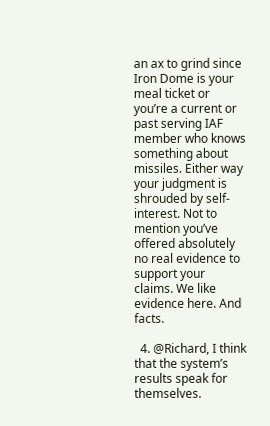an ax to grind since Iron Dome is your meal ticket or you’re a current or past serving IAF member who knows something about missiles. Either way your judgment is shrouded by self-interest. Not to mention you’ve offered absolutely no real evidence to support your claims. We like evidence here. And facts.

  4. @Richard, I think that the system’s results speak for themselves.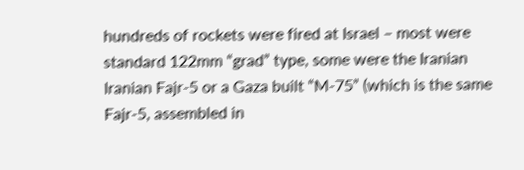hundreds of rockets were fired at Israel – most were standard 122mm “grad” type, some were the Iranian Iranian Fajr-5 or a Gaza built “M-75” (which is the same Fajr-5, assembled in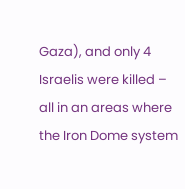Gaza), and only 4 Israelis were killed – all in an areas where the Iron Dome system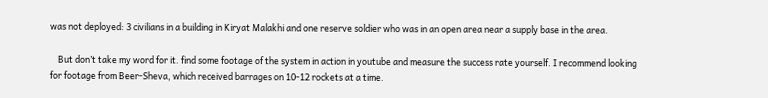was not deployed: 3 civilians in a building in Kiryat Malakhi and one reserve soldier who was in an open area near a supply base in the area.

    But don’t take my word for it. find some footage of the system in action in youtube and measure the success rate yourself. I recommend looking for footage from Beer-Sheva, which received barrages on 10-12 rockets at a time.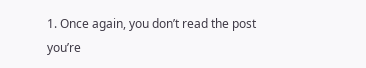1. Once again, you don’t read the post you’re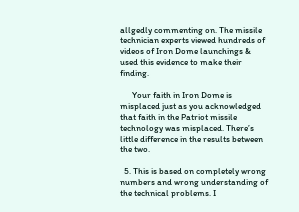allgedly commenting on. The missile technician experts viewed hundreds of videos of Iron Dome launchings & used this evidence to make their finding.

      Your faith in Iron Dome is misplaced just as you acknowledged that faith in the Patriot missile technology was misplaced. There’s little difference in the results between the two.

  5. This is based on completely wrong numbers and wrong understanding of the technical problems. I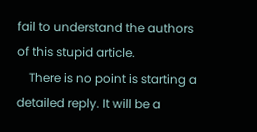fail to understand the authors of this stupid article.
    There is no point is starting a detailed reply. It will be a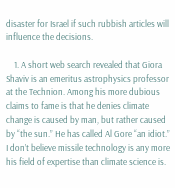disaster for Israel if such rubbish articles will influence the decisions.

    1. A short web search revealed that Giora Shaviv is an emeritus astrophysics professor at the Technion. Among his more dubious claims to fame is that he denies climate change is caused by man, but rather caused by “the sun.” He has called Al Gore “an idiot.” I don’t believe missile technology is any more his field of expertise than climate science is.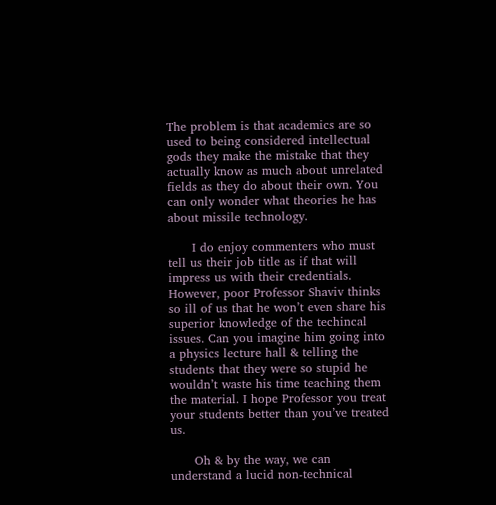The problem is that academics are so used to being considered intellectual gods they make the mistake that they actually know as much about unrelated fields as they do about their own. You can only wonder what theories he has about missile technology.

      I do enjoy commenters who must tell us their job title as if that will impress us with their credentials. However, poor Professor Shaviv thinks so ill of us that he won’t even share his superior knowledge of the techincal issues. Can you imagine him going into a physics lecture hall & telling the students that they were so stupid he wouldn’t waste his time teaching them the material. I hope Professor you treat your students better than you’ve treated us.

      Oh & by the way, we can understand a lucid non-technical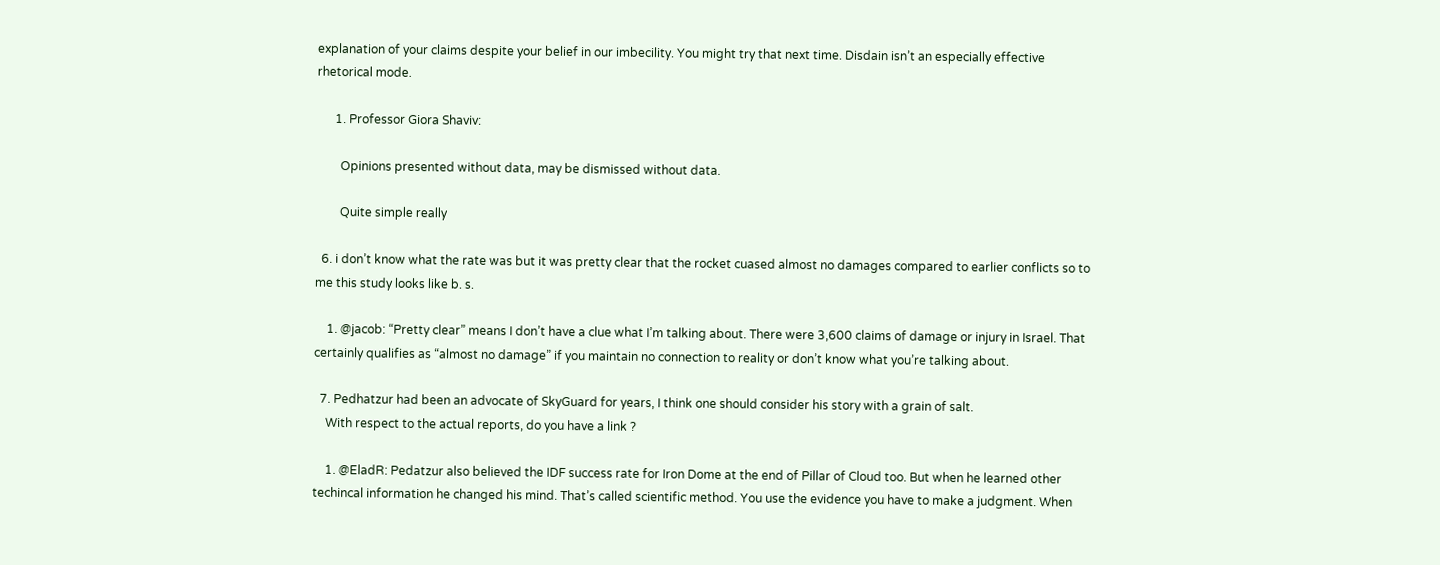explanation of your claims despite your belief in our imbecility. You might try that next time. Disdain isn’t an especially effective rhetorical mode.

      1. Professor Giora Shaviv:

        Opinions presented without data, may be dismissed without data.

        Quite simple really

  6. i don’t know what the rate was but it was pretty clear that the rocket cuased almost no damages compared to earlier conflicts so to me this study looks like b. s.

    1. @jacob: “Pretty clear” means I don’t have a clue what I’m talking about. There were 3,600 claims of damage or injury in Israel. That certainly qualifies as “almost no damage” if you maintain no connection to reality or don’t know what you’re talking about.

  7. Pedhatzur had been an advocate of SkyGuard for years, I think one should consider his story with a grain of salt.
    With respect to the actual reports, do you have a link ?

    1. @EladR: Pedatzur also believed the IDF success rate for Iron Dome at the end of Pillar of Cloud too. But when he learned other techincal information he changed his mind. That’s called scientific method. You use the evidence you have to make a judgment. When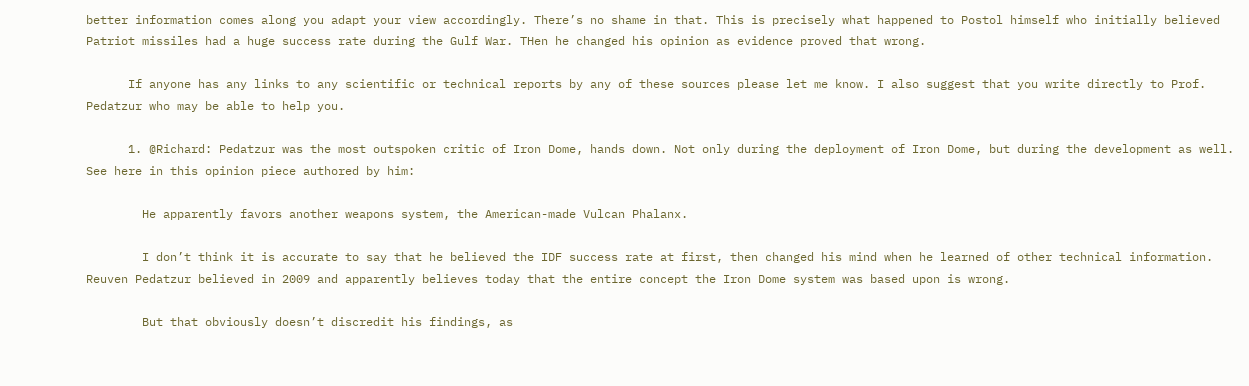better information comes along you adapt your view accordingly. There’s no shame in that. This is precisely what happened to Postol himself who initially believed Patriot missiles had a huge success rate during the Gulf War. THen he changed his opinion as evidence proved that wrong.

      If anyone has any links to any scientific or technical reports by any of these sources please let me know. I also suggest that you write directly to Prof. Pedatzur who may be able to help you.

      1. @Richard: Pedatzur was the most outspoken critic of Iron Dome, hands down. Not only during the deployment of Iron Dome, but during the development as well. See here in this opinion piece authored by him:

        He apparently favors another weapons system, the American-made Vulcan Phalanx.

        I don’t think it is accurate to say that he believed the IDF success rate at first, then changed his mind when he learned of other technical information. Reuven Pedatzur believed in 2009 and apparently believes today that the entire concept the Iron Dome system was based upon is wrong.

        But that obviously doesn’t discredit his findings, as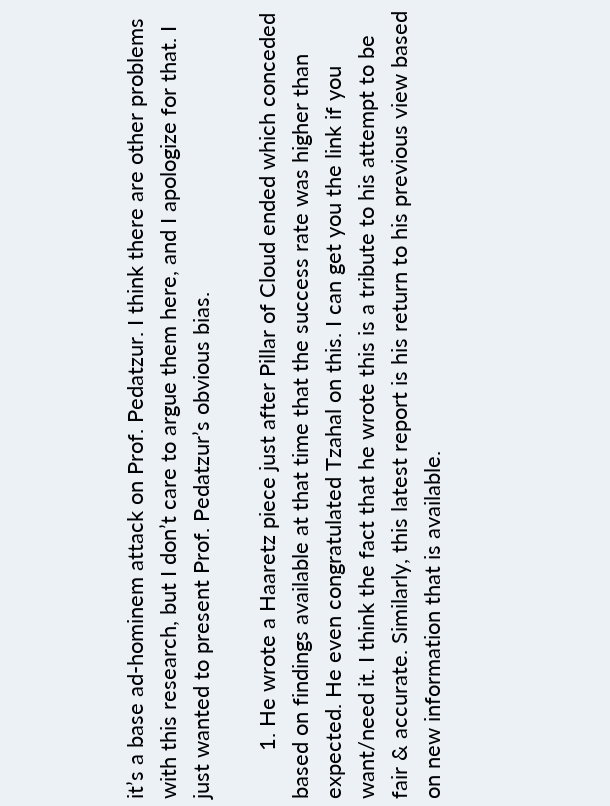it’s a base ad-hominem attack on Prof. Pedatzur. I think there are other problems with this research, but I don’t care to argue them here, and I apologize for that. I just wanted to present Prof. Pedatzur’s obvious bias.

        1. He wrote a Haaretz piece just after Pillar of Cloud ended which conceded based on findings available at that time that the success rate was higher than expected. He even congratulated Tzahal on this. I can get you the link if you want/need it. I think the fact that he wrote this is a tribute to his attempt to be fair & accurate. Similarly, this latest report is his return to his previous view based on new information that is available.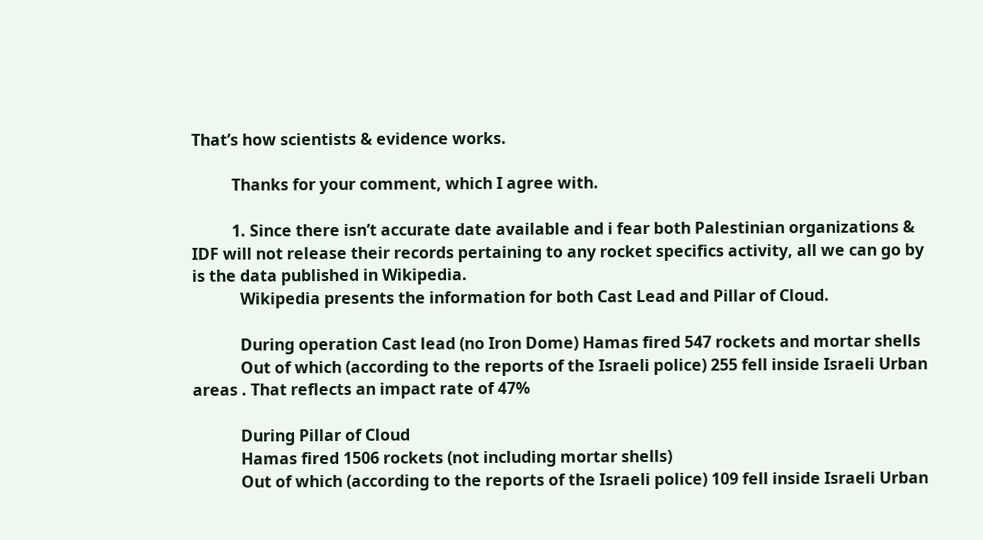That’s how scientists & evidence works.

          Thanks for your comment, which I agree with.

          1. Since there isn’t accurate date available and i fear both Palestinian organizations & IDF will not release their records pertaining to any rocket specifics activity, all we can go by is the data published in Wikipedia.
            Wikipedia presents the information for both Cast Lead and Pillar of Cloud.

            During operation Cast lead (no Iron Dome) Hamas fired 547 rockets and mortar shells
            Out of which (according to the reports of the Israeli police) 255 fell inside Israeli Urban areas . That reflects an impact rate of 47%

            During Pillar of Cloud
            Hamas fired 1506 rockets (not including mortar shells)
            Out of which (according to the reports of the Israeli police) 109 fell inside Israeli Urban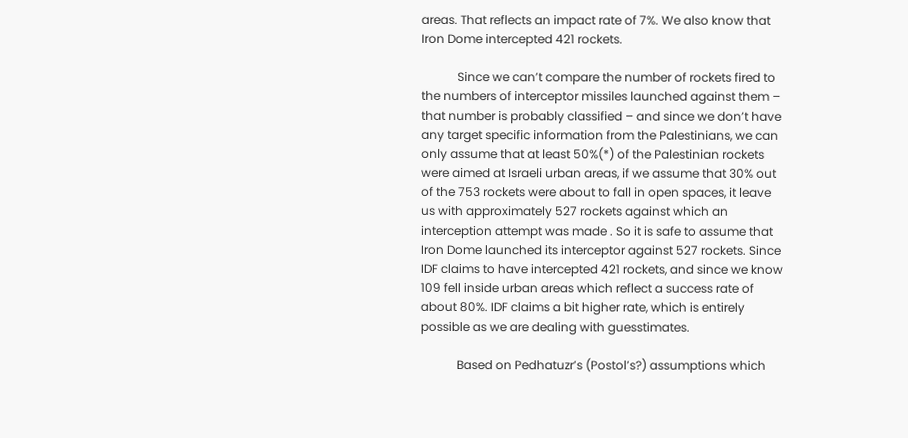areas. That reflects an impact rate of 7%. We also know that Iron Dome intercepted 421 rockets.

            Since we can’t compare the number of rockets fired to the numbers of interceptor missiles launched against them – that number is probably classified – and since we don’t have any target specific information from the Palestinians, we can only assume that at least 50%(*) of the Palestinian rockets were aimed at Israeli urban areas, if we assume that 30% out of the 753 rockets were about to fall in open spaces, it leave us with approximately 527 rockets against which an interception attempt was made . So it is safe to assume that Iron Dome launched its interceptor against 527 rockets. Since IDF claims to have intercepted 421 rockets, and since we know 109 fell inside urban areas which reflect a success rate of about 80%. IDF claims a bit higher rate, which is entirely possible as we are dealing with guesstimates.

            Based on Pedhatuzr’s (Postol’s?) assumptions which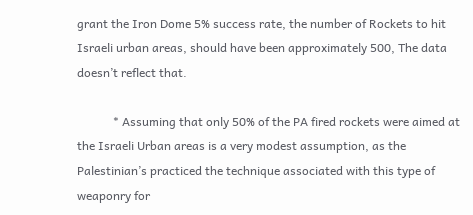grant the Iron Dome 5% success rate, the number of Rockets to hit Israeli urban areas, should have been approximately 500, The data doesn’t reflect that.

            * Assuming that only 50% of the PA fired rockets were aimed at the Israeli Urban areas is a very modest assumption, as the Palestinian’s practiced the technique associated with this type of weaponry for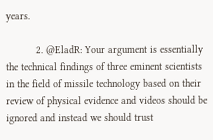years.

          2. @EladR: Your argument is essentially the technical findings of three eminent scientists in the field of missile technology based on their review of physical evidence and videos should be ignored and instead we should trust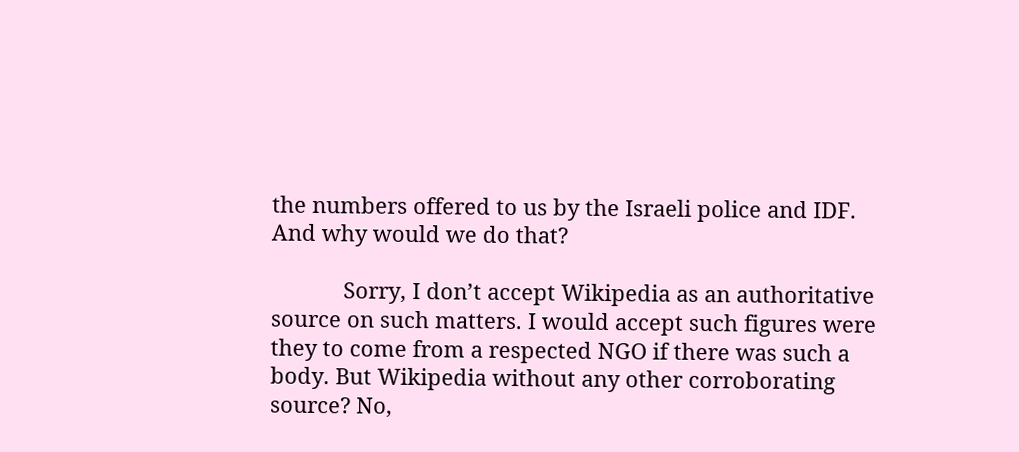the numbers offered to us by the Israeli police and IDF. And why would we do that?

            Sorry, I don’t accept Wikipedia as an authoritative source on such matters. I would accept such figures were they to come from a respected NGO if there was such a body. But Wikipedia without any other corroborating source? No,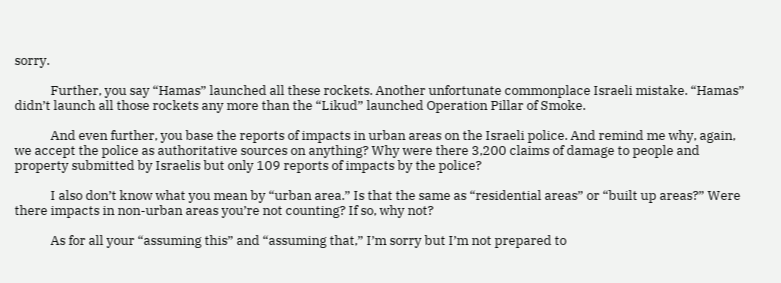sorry.

            Further, you say “Hamas” launched all these rockets. Another unfortunate commonplace Israeli mistake. “Hamas” didn’t launch all those rockets any more than the “Likud” launched Operation Pillar of Smoke.

            And even further, you base the reports of impacts in urban areas on the Israeli police. And remind me why, again, we accept the police as authoritative sources on anything? Why were there 3,200 claims of damage to people and property submitted by Israelis but only 109 reports of impacts by the police?

            I also don’t know what you mean by “urban area.” Is that the same as “residential areas” or “built up areas?” Were there impacts in non-urban areas you’re not counting? If so, why not?

            As for all your “assuming this” and “assuming that,” I’m sorry but I’m not prepared to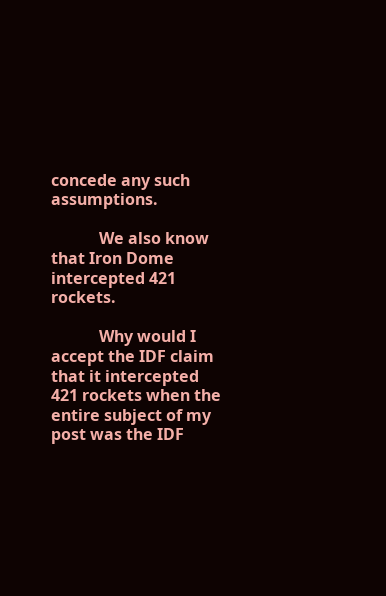concede any such assumptions.

            We also know that Iron Dome intercepted 421 rockets.

            Why would I accept the IDF claim that it intercepted 421 rockets when the entire subject of my post was the IDF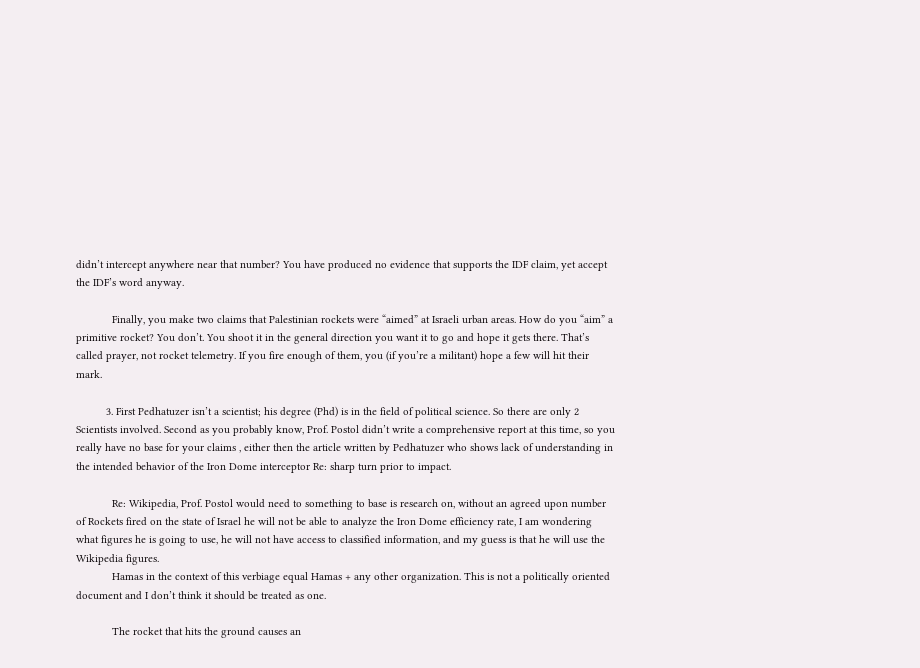didn’t intercept anywhere near that number? You have produced no evidence that supports the IDF claim, yet accept the IDF’s word anyway.

            Finally, you make two claims that Palestinian rockets were “aimed” at Israeli urban areas. How do you “aim” a primitive rocket? You don’t. You shoot it in the general direction you want it to go and hope it gets there. That’s called prayer, not rocket telemetry. If you fire enough of them, you (if you’re a militant) hope a few will hit their mark.

          3. First Pedhatuzer isn’t a scientist; his degree (Phd) is in the field of political science. So there are only 2 Scientists involved. Second as you probably know, Prof. Postol didn’t write a comprehensive report at this time, so you really have no base for your claims , either then the article written by Pedhatuzer who shows lack of understanding in the intended behavior of the Iron Dome interceptor Re: sharp turn prior to impact.

            Re: Wikipedia, Prof. Postol would need to something to base is research on, without an agreed upon number of Rockets fired on the state of Israel he will not be able to analyze the Iron Dome efficiency rate, I am wondering what figures he is going to use, he will not have access to classified information, and my guess is that he will use the Wikipedia figures.
            Hamas in the context of this verbiage equal Hamas + any other organization. This is not a politically oriented document and I don’t think it should be treated as one.

            The rocket that hits the ground causes an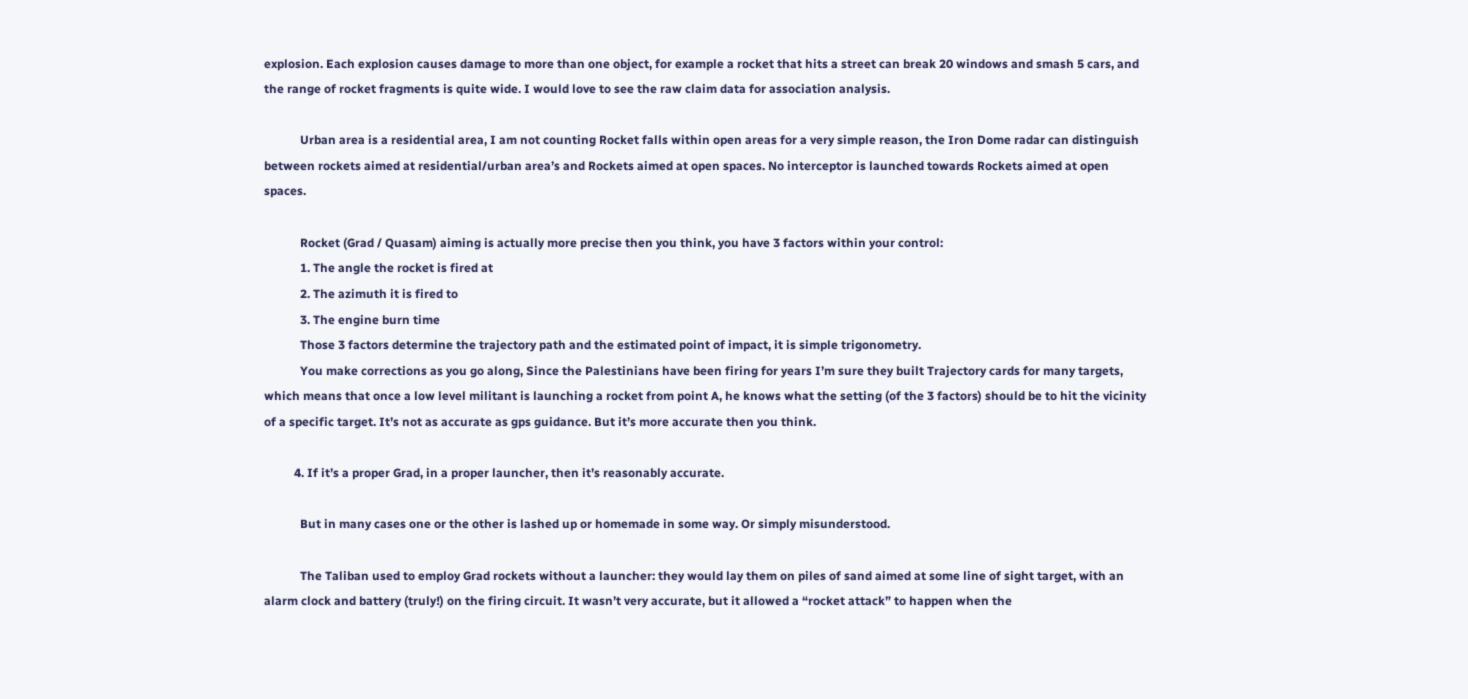explosion. Each explosion causes damage to more than one object, for example a rocket that hits a street can break 20 windows and smash 5 cars, and the range of rocket fragments is quite wide. I would love to see the raw claim data for association analysis.

            Urban area is a residential area, I am not counting Rocket falls within open areas for a very simple reason, the Iron Dome radar can distinguish between rockets aimed at residential/urban area’s and Rockets aimed at open spaces. No interceptor is launched towards Rockets aimed at open spaces.

            Rocket (Grad / Quasam) aiming is actually more precise then you think, you have 3 factors within your control:
            1. The angle the rocket is fired at
            2. The azimuth it is fired to
            3. The engine burn time
            Those 3 factors determine the trajectory path and the estimated point of impact, it is simple trigonometry.
            You make corrections as you go along, Since the Palestinians have been firing for years I’m sure they built Trajectory cards for many targets, which means that once a low level militant is launching a rocket from point A, he knows what the setting (of the 3 factors) should be to hit the vicinity of a specific target. It’s not as accurate as gps guidance. But it’s more accurate then you think.

          4. If it’s a proper Grad, in a proper launcher, then it’s reasonably accurate.

            But in many cases one or the other is lashed up or homemade in some way. Or simply misunderstood.

            The Taliban used to employ Grad rockets without a launcher: they would lay them on piles of sand aimed at some line of sight target, with an alarm clock and battery (truly!) on the firing circuit. It wasn’t very accurate, but it allowed a “rocket attack” to happen when the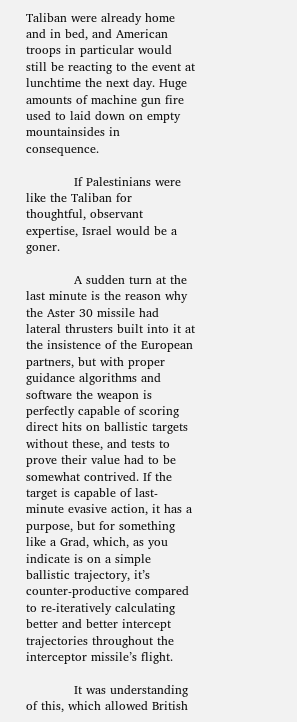Taliban were already home and in bed, and American troops in particular would still be reacting to the event at lunchtime the next day. Huge amounts of machine gun fire used to laid down on empty mountainsides in consequence.

            If Palestinians were like the Taliban for thoughtful, observant expertise, Israel would be a goner.

            A sudden turn at the last minute is the reason why the Aster 30 missile had lateral thrusters built into it at the insistence of the European partners, but with proper guidance algorithms and software the weapon is perfectly capable of scoring direct hits on ballistic targets without these, and tests to prove their value had to be somewhat contrived. If the target is capable of last-minute evasive action, it has a purpose, but for something like a Grad, which, as you indicate is on a simple ballistic trajectory, it’s counter-productive compared to re-iteratively calculating better and better intercept trajectories throughout the interceptor missile’s flight.

            It was understanding of this, which allowed British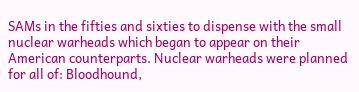SAMs in the fifties and sixties to dispense with the small nuclear warheads which began to appear on their American counterparts. Nuclear warheads were planned for all of: Bloodhound,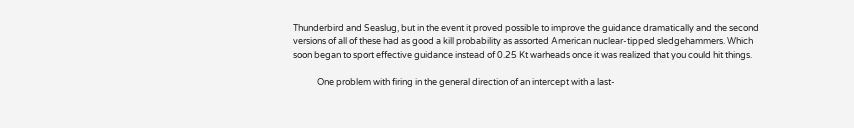Thunderbird and Seaslug, but in the event it proved possible to improve the guidance dramatically and the second versions of all of these had as good a kill probability as assorted American nuclear-tipped sledgehammers. Which soon began to sport effective guidance instead of 0.25 Kt warheads once it was realized that you could hit things.

            One problem with firing in the general direction of an intercept with a last-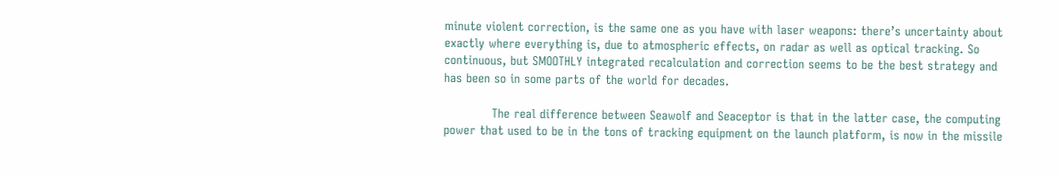minute violent correction, is the same one as you have with laser weapons: there’s uncertainty about exactly where everything is, due to atmospheric effects, on radar as well as optical tracking. So continuous, but SMOOTHLY integrated recalculation and correction seems to be the best strategy and has been so in some parts of the world for decades.

            The real difference between Seawolf and Seaceptor is that in the latter case, the computing power that used to be in the tons of tracking equipment on the launch platform, is now in the missile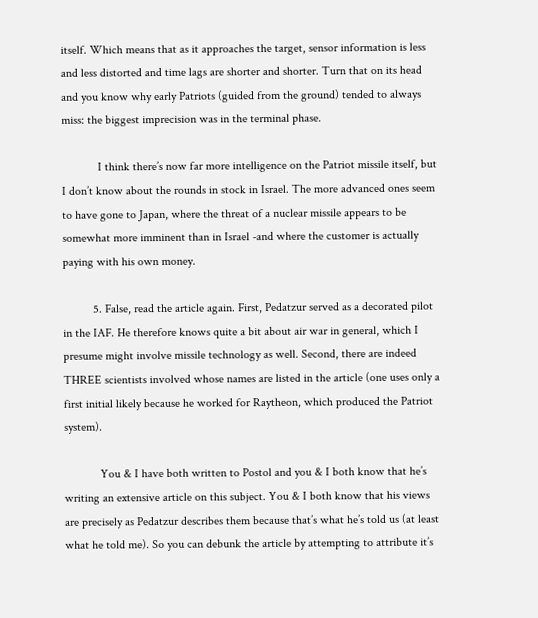itself. Which means that as it approaches the target, sensor information is less and less distorted and time lags are shorter and shorter. Turn that on its head and you know why early Patriots (guided from the ground) tended to always miss: the biggest imprecision was in the terminal phase.

            I think there’s now far more intelligence on the Patriot missile itself, but I don’t know about the rounds in stock in Israel. The more advanced ones seem to have gone to Japan, where the threat of a nuclear missile appears to be somewhat more imminent than in Israel -and where the customer is actually paying with his own money.

          5. False, read the article again. First, Pedatzur served as a decorated pilot in the IAF. He therefore knows quite a bit about air war in general, which I presume might involve missile technology as well. Second, there are indeed THREE scientists involved whose names are listed in the article (one uses only a first initial likely because he worked for Raytheon, which produced the Patriot system).

            You & I have both written to Postol and you & I both know that he’s writing an extensive article on this subject. You & I both know that his views are precisely as Pedatzur describes them because that’s what he’s told us (at least what he told me). So you can debunk the article by attempting to attribute it’s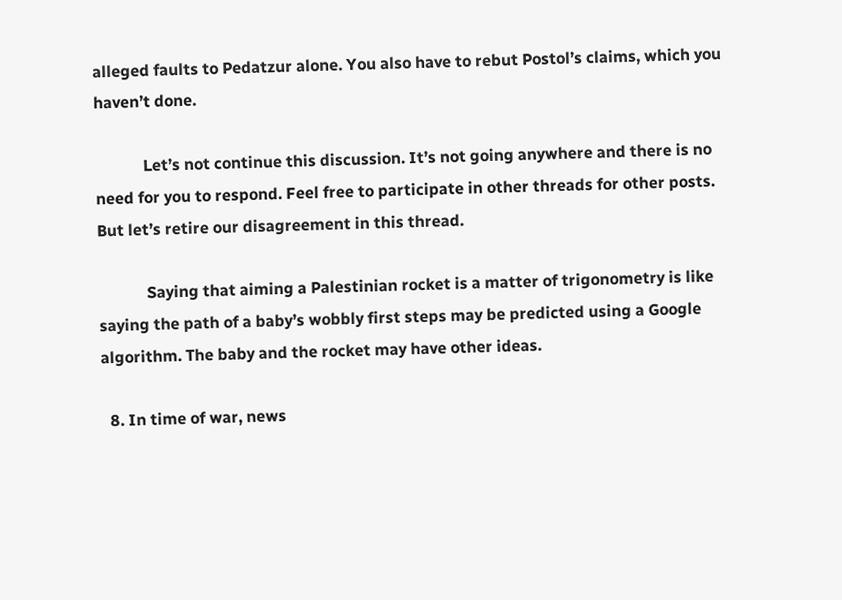alleged faults to Pedatzur alone. You also have to rebut Postol’s claims, which you haven’t done.

            Let’s not continue this discussion. It’s not going anywhere and there is no need for you to respond. Feel free to participate in other threads for other posts. But let’s retire our disagreement in this thread.

            Saying that aiming a Palestinian rocket is a matter of trigonometry is like saying the path of a baby’s wobbly first steps may be predicted using a Google algorithm. The baby and the rocket may have other ideas.

  8. In time of war, news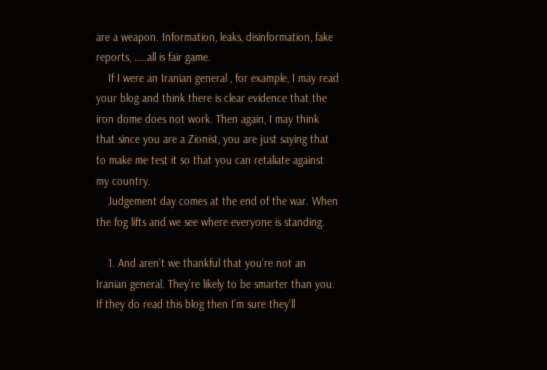are a weapon. Information, leaks, disinformation, fake reports, …..all is fair game.
    If I were an Iranian general , for example, I may read your blog and think there is clear evidence that the iron dome does not work. Then again, I may think that since you are a Zionist, you are just saying that to make me test it so that you can retaliate against my country.
    Judgement day comes at the end of the war. When the fog lifts and we see where everyone is standing.

    1. And aren’t we thankful that you’re not an Iranian general. They’re likely to be smarter than you. If they do read this blog then I’m sure they’ll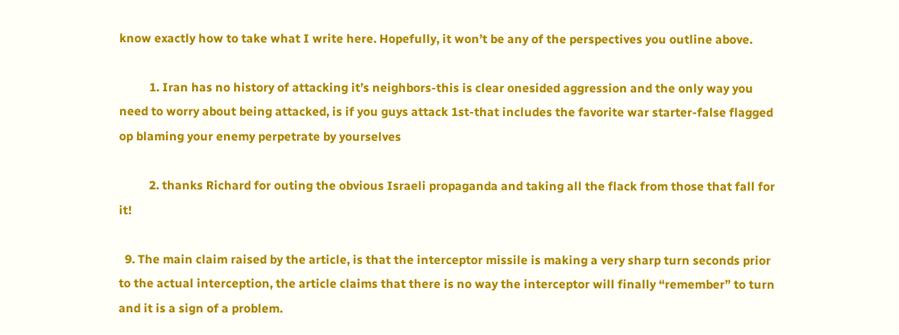know exactly how to take what I write here. Hopefully, it won’t be any of the perspectives you outline above.

          1. Iran has no history of attacking it’s neighbors-this is clear onesided aggression and the only way you need to worry about being attacked, is if you guys attack 1st-that includes the favorite war starter-false flagged op blaming your enemy perpetrate by yourselves

          2. thanks Richard for outing the obvious Israeli propaganda and taking all the flack from those that fall for it!

  9. The main claim raised by the article, is that the interceptor missile is making a very sharp turn seconds prior to the actual interception, the article claims that there is no way the interceptor will finally “remember” to turn and it is a sign of a problem.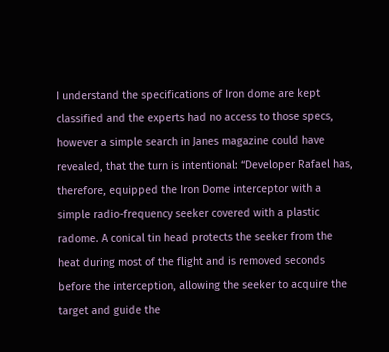I understand the specifications of Iron dome are kept classified and the experts had no access to those specs, however a simple search in Janes magazine could have revealed, that the turn is intentional: “Developer Rafael has, therefore, equipped the Iron Dome interceptor with a simple radio-frequency seeker covered with a plastic radome. A conical tin head protects the seeker from the heat during most of the flight and is removed seconds before the interception, allowing the seeker to acquire the target and guide the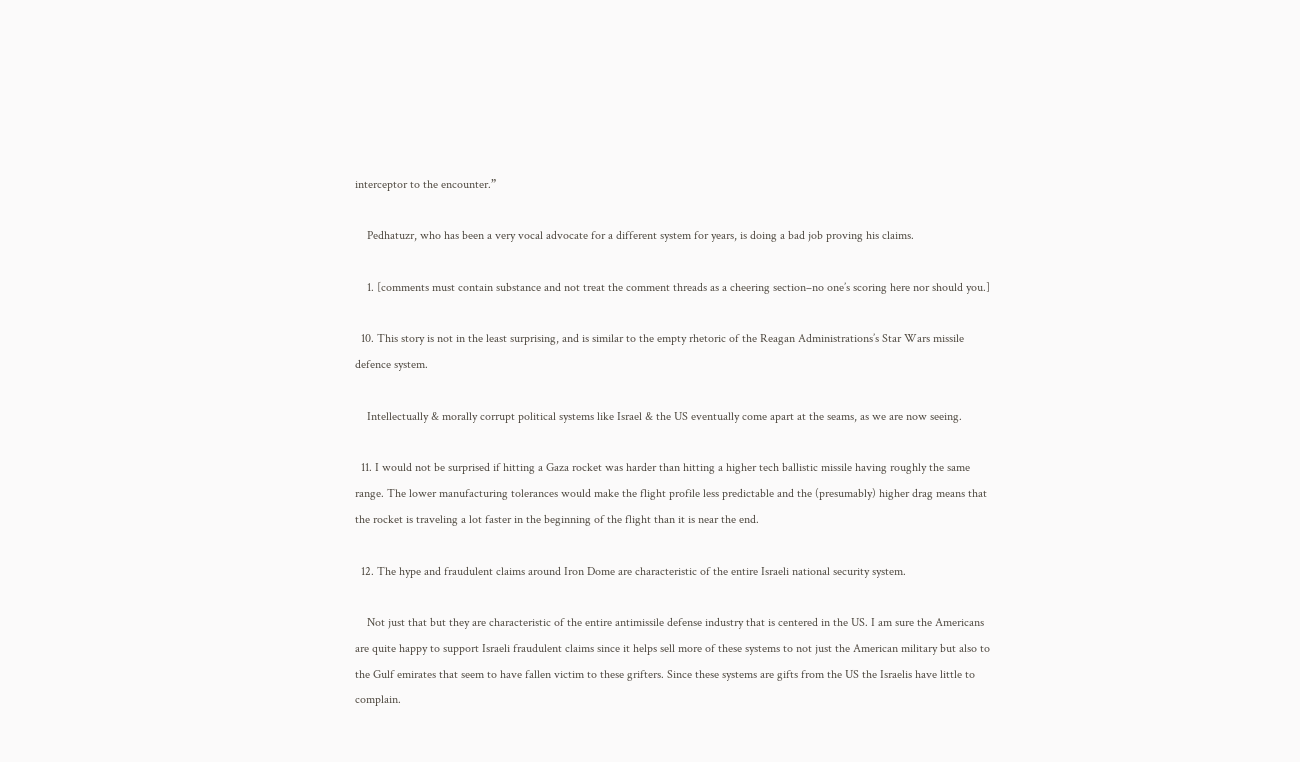interceptor to the encounter.”

    Pedhatuzr, who has been a very vocal advocate for a different system for years, is doing a bad job proving his claims.

    1. [comments must contain substance and not treat the comment threads as a cheering section–no one’s scoring here nor should you.]

  10. This story is not in the least surprising, and is similar to the empty rhetoric of the Reagan Administrations’s Star Wars missile defence system.

    Intellectually & morally corrupt political systems like Israel & the US eventually come apart at the seams, as we are now seeing.

  11. I would not be surprised if hitting a Gaza rocket was harder than hitting a higher tech ballistic missile having roughly the same range. The lower manufacturing tolerances would make the flight profile less predictable and the (presumably) higher drag means that the rocket is traveling a lot faster in the beginning of the flight than it is near the end.

  12. The hype and fraudulent claims around Iron Dome are characteristic of the entire Israeli national security system.

    Not just that but they are characteristic of the entire antimissile defense industry that is centered in the US. I am sure the Americans are quite happy to support Israeli fraudulent claims since it helps sell more of these systems to not just the American military but also to the Gulf emirates that seem to have fallen victim to these grifters. Since these systems are gifts from the US the Israelis have little to complain.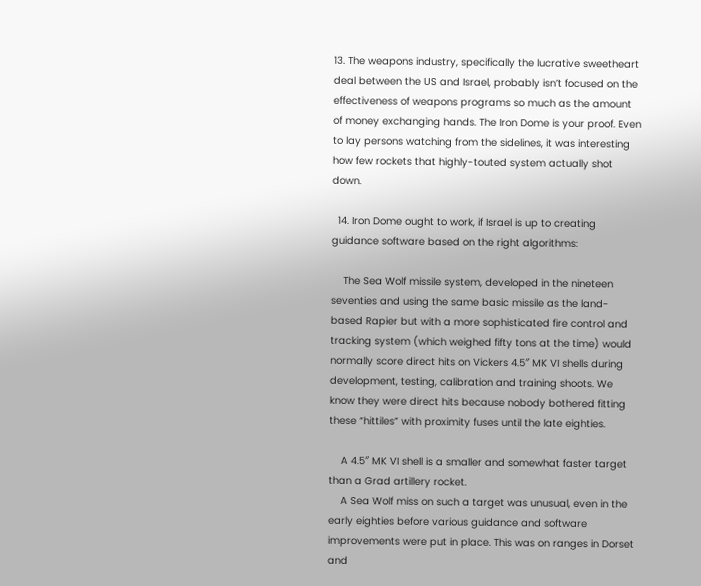13. The weapons industry, specifically the lucrative sweetheart deal between the US and Israel, probably isn’t focused on the effectiveness of weapons programs so much as the amount of money exchanging hands. The Iron Dome is your proof. Even to lay persons watching from the sidelines, it was interesting how few rockets that highly-touted system actually shot down.

  14. Iron Dome ought to work, if Israel is up to creating guidance software based on the right algorithms:

    The Sea Wolf missile system, developed in the nineteen seventies and using the same basic missile as the land-based Rapier but with a more sophisticated fire control and tracking system (which weighed fifty tons at the time) would normally score direct hits on Vickers 4.5″ MK VI shells during development, testing, calibration and training shoots. We know they were direct hits because nobody bothered fitting these “hittiles” with proximity fuses until the late eighties.

    A 4.5″ MK VI shell is a smaller and somewhat faster target than a Grad artillery rocket.
    A Sea Wolf miss on such a target was unusual, even in the early eighties before various guidance and software improvements were put in place. This was on ranges in Dorset and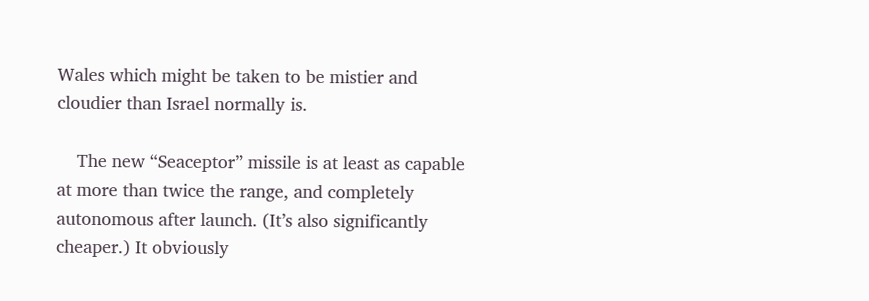Wales which might be taken to be mistier and cloudier than Israel normally is.

    The new “Seaceptor” missile is at least as capable at more than twice the range, and completely autonomous after launch. (It’s also significantly cheaper.) It obviously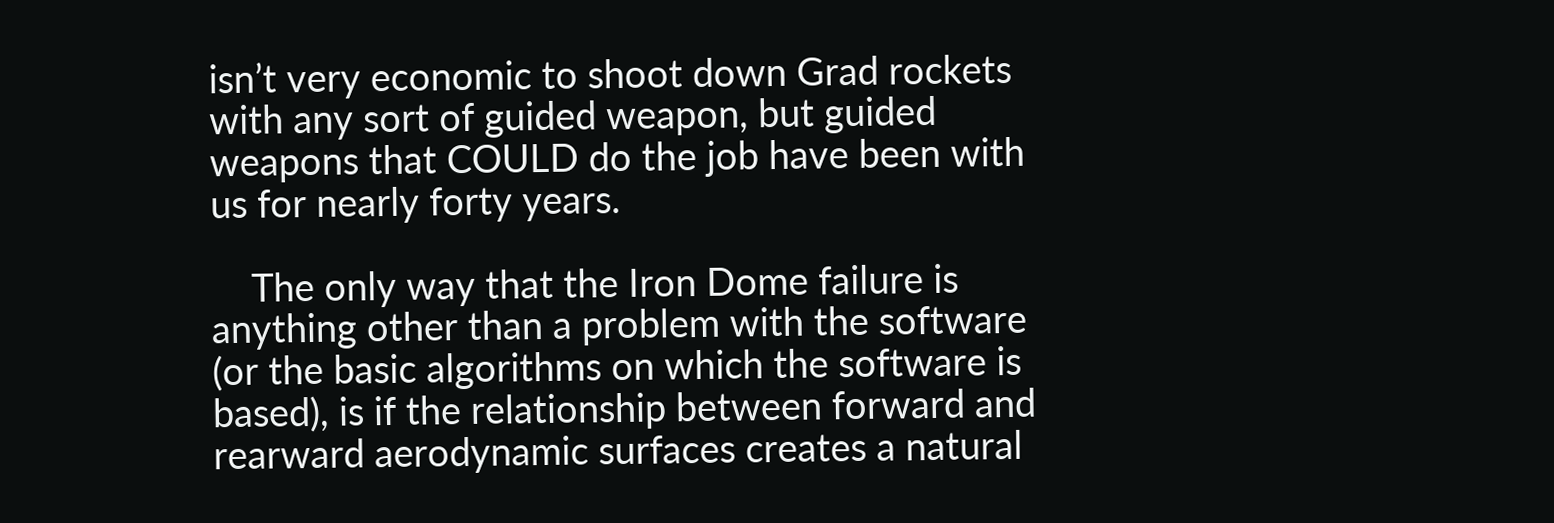isn’t very economic to shoot down Grad rockets with any sort of guided weapon, but guided weapons that COULD do the job have been with us for nearly forty years.

    The only way that the Iron Dome failure is anything other than a problem with the software (or the basic algorithms on which the software is based), is if the relationship between forward and rearward aerodynamic surfaces creates a natural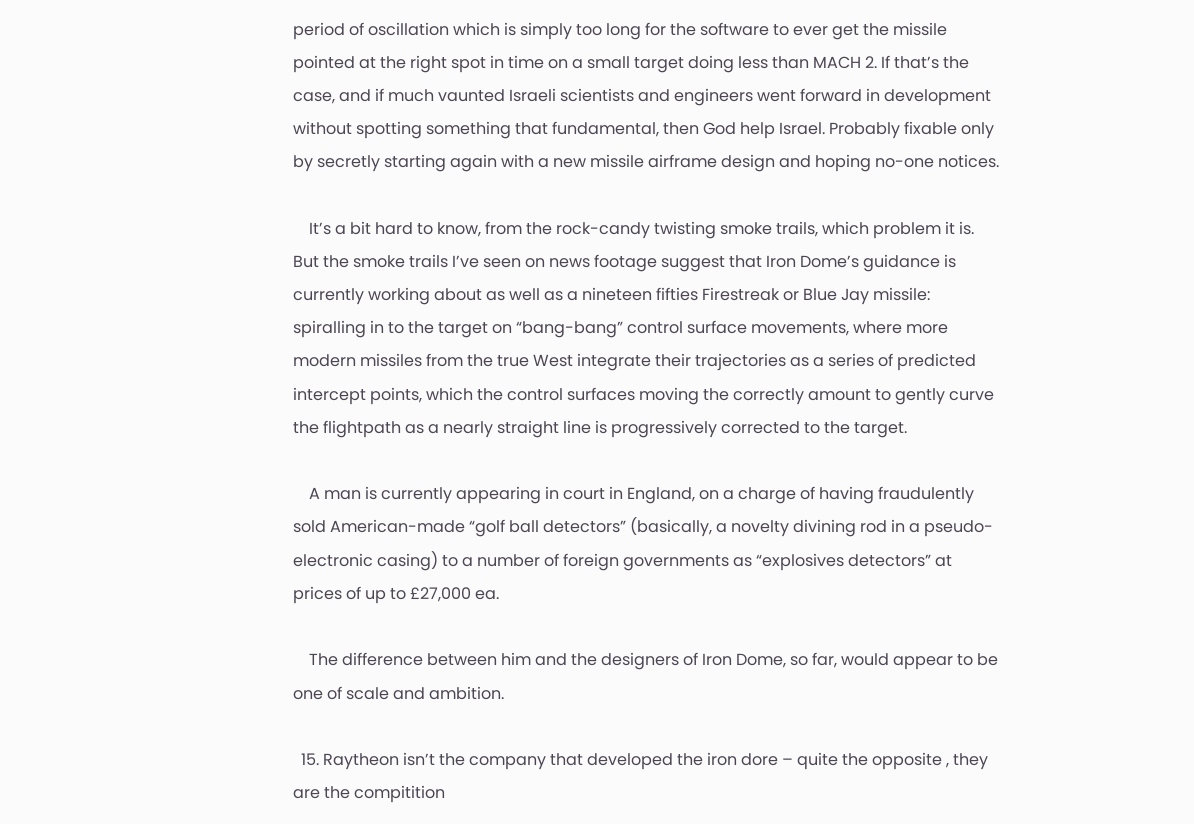period of oscillation which is simply too long for the software to ever get the missile pointed at the right spot in time on a small target doing less than MACH 2. If that’s the case, and if much vaunted Israeli scientists and engineers went forward in development without spotting something that fundamental, then God help Israel. Probably fixable only by secretly starting again with a new missile airframe design and hoping no-one notices.

    It’s a bit hard to know, from the rock-candy twisting smoke trails, which problem it is. But the smoke trails I’ve seen on news footage suggest that Iron Dome’s guidance is currently working about as well as a nineteen fifties Firestreak or Blue Jay missile: spiralling in to the target on “bang-bang” control surface movements, where more modern missiles from the true West integrate their trajectories as a series of predicted intercept points, which the control surfaces moving the correctly amount to gently curve the flightpath as a nearly straight line is progressively corrected to the target.

    A man is currently appearing in court in England, on a charge of having fraudulently sold American-made “golf ball detectors” (basically, a novelty divining rod in a pseudo-electronic casing) to a number of foreign governments as “explosives detectors” at prices of up to £27,000 ea.

    The difference between him and the designers of Iron Dome, so far, would appear to be one of scale and ambition.

  15. Raytheon isn’t the company that developed the iron dore – quite the opposite , they are the compitition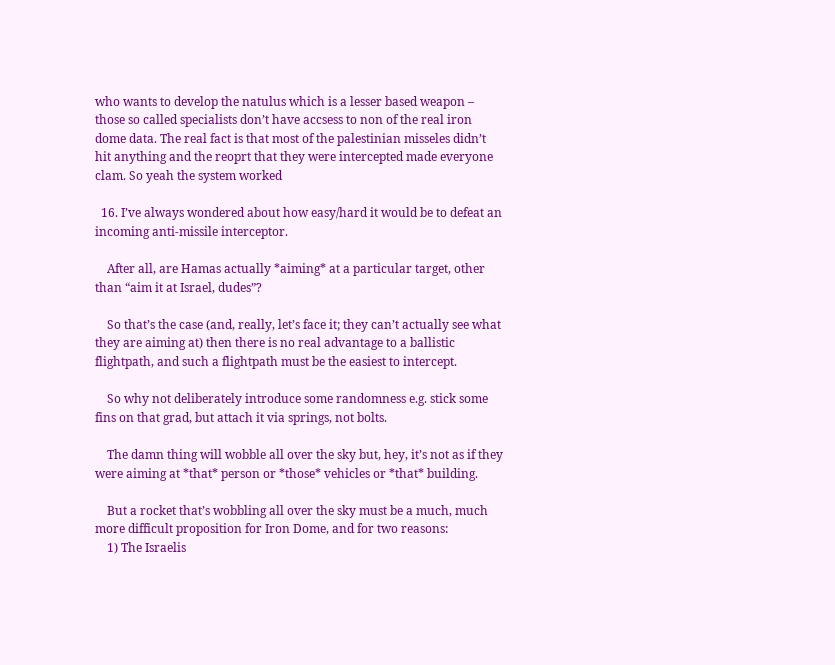who wants to develop the natulus which is a lesser based weapon – those so called specialists don’t have accsess to non of the real iron dome data. The real fact is that most of the palestinian misseles didn’t hit anything and the reoprt that they were intercepted made everyone clam. So yeah the system worked

  16. I’ve always wondered about how easy/hard it would be to defeat an incoming anti-missile interceptor.

    After all, are Hamas actually *aiming* at a particular target, other than “aim it at Israel, dudes”?

    So that’s the case (and, really, let’s face it; they can’t actually see what they are aiming at) then there is no real advantage to a ballistic flightpath, and such a flightpath must be the easiest to intercept.

    So why not deliberately introduce some randomness e.g. stick some fins on that grad, but attach it via springs, not bolts.

    The damn thing will wobble all over the sky but, hey, it’s not as if they were aiming at *that* person or *those* vehicles or *that* building.

    But a rocket that’s wobbling all over the sky must be a much, much more difficult proposition for Iron Dome, and for two reasons:
    1) The Israelis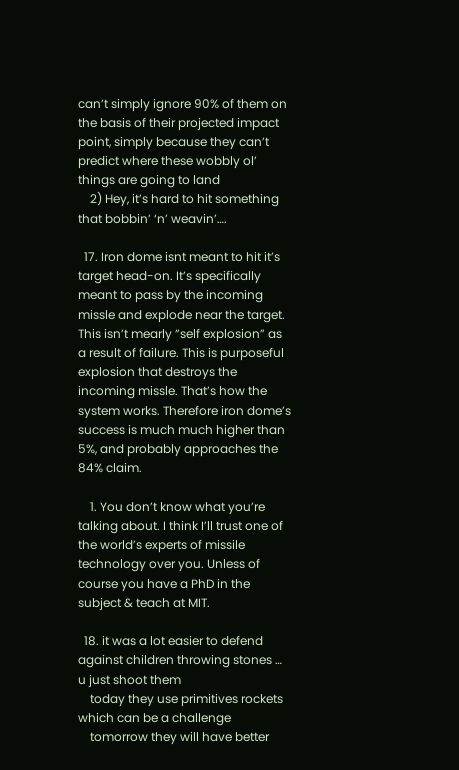can’t simply ignore 90% of them on the basis of their projected impact point, simply because they can’t predict where these wobbly ol’ things are going to land
    2) Hey, it’s hard to hit something that bobbin’ ‘n’ weavin’….

  17. Iron dome isnt meant to hit it’s target head-on. It’s specifically meant to pass by the incoming missle and explode near the target. This isn’t mearly ”self explosion” as a result of failure. This is purposeful explosion that destroys the incoming missle. That’s how the system works. Therefore iron dome’s success is much much higher than 5%, and probably approaches the 84% claim.

    1. You don’t know what you’re talking about. I think I’ll trust one of the world’s experts of missile technology over you. Unless of course you have a PhD in the subject & teach at MIT.

  18. it was a lot easier to defend against children throwing stones … u just shoot them
    today they use primitives rockets which can be a challenge
    tomorrow they will have better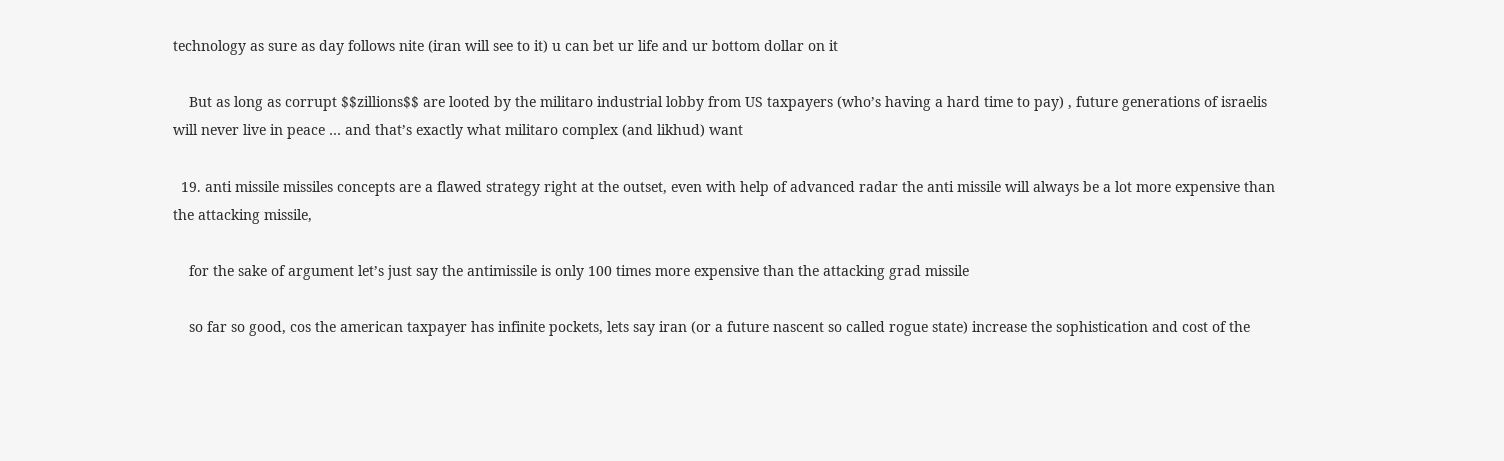technology as sure as day follows nite (iran will see to it) u can bet ur life and ur bottom dollar on it

    But as long as corrupt $$zillions$$ are looted by the militaro industrial lobby from US taxpayers (who’s having a hard time to pay) , future generations of israelis will never live in peace … and that’s exactly what militaro complex (and likhud) want

  19. anti missile missiles concepts are a flawed strategy right at the outset, even with help of advanced radar the anti missile will always be a lot more expensive than the attacking missile,

    for the sake of argument let’s just say the antimissile is only 100 times more expensive than the attacking grad missile

    so far so good, cos the american taxpayer has infinite pockets, lets say iran (or a future nascent so called rogue state) increase the sophistication and cost of the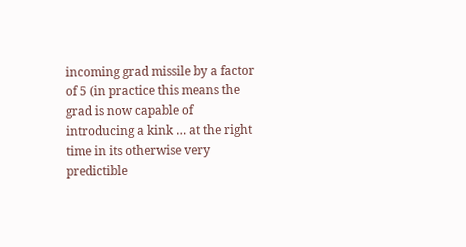incoming grad missile by a factor of 5 (in practice this means the grad is now capable of introducing a kink … at the right time in its otherwise very predictible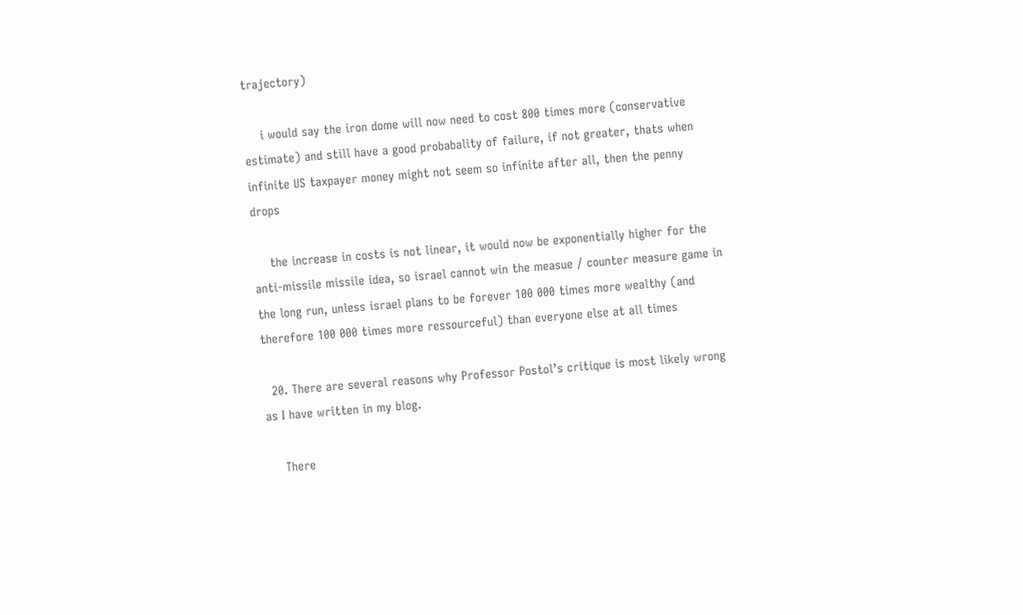trajectory)

    i would say the iron dome will now need to cost 800 times more (conservative estimate) and still have a good probabality of failure, if not greater, thats when infinite US taxpayer money might not seem so infinite after all, then the penny drops

    the increase in costs is not linear, it would now be exponentially higher for the anti-missile missile idea, so israel cannot win the measue / counter measure game in the long run, unless israel plans to be forever 100 000 times more wealthy (and therefore 100 000 times more ressourceful) than everyone else at all times

  20. There are several reasons why Professor Postol’s critique is most likely wrong as I have written in my blog.

    There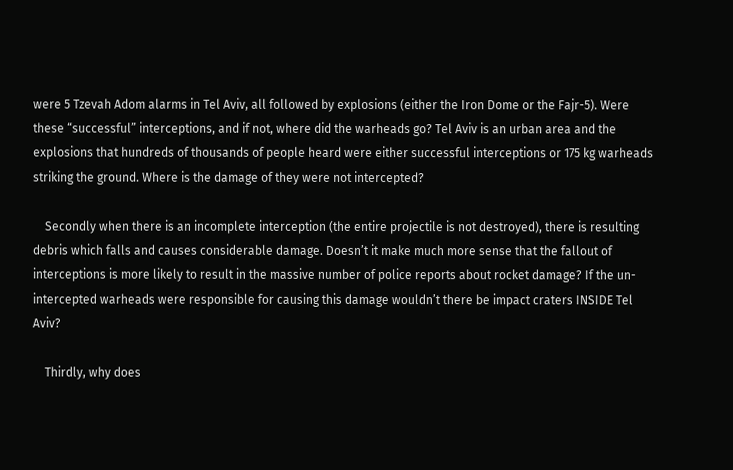were 5 Tzevah Adom alarms in Tel Aviv, all followed by explosions (either the Iron Dome or the Fajr-5). Were these “successful” interceptions, and if not, where did the warheads go? Tel Aviv is an urban area and the explosions that hundreds of thousands of people heard were either successful interceptions or 175 kg warheads striking the ground. Where is the damage of they were not intercepted?

    Secondly when there is an incomplete interception (the entire projectile is not destroyed), there is resulting debris which falls and causes considerable damage. Doesn’t it make much more sense that the fallout of interceptions is more likely to result in the massive number of police reports about rocket damage? If the un-intercepted warheads were responsible for causing this damage wouldn’t there be impact craters INSIDE Tel Aviv?

    Thirdly, why does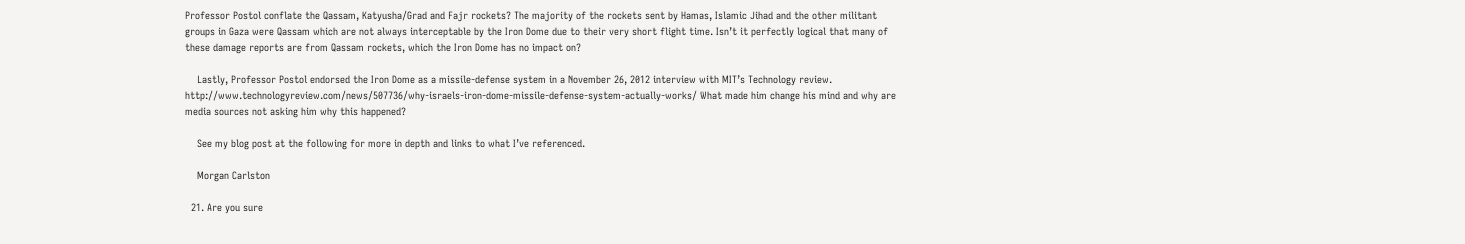Professor Postol conflate the Qassam, Katyusha/Grad and Fajr rockets? The majority of the rockets sent by Hamas, Islamic Jihad and the other militant groups in Gaza were Qassam which are not always interceptable by the Iron Dome due to their very short flight time. Isn’t it perfectly logical that many of these damage reports are from Qassam rockets, which the Iron Dome has no impact on?

    Lastly, Professor Postol endorsed the Iron Dome as a missile-defense system in a November 26, 2012 interview with MIT’s Technology review. http://www.technologyreview.com/news/507736/why-israels-iron-dome-missile-defense-system-actually-works/ What made him change his mind and why are media sources not asking him why this happened?

    See my blog post at the following for more in depth and links to what I’ve referenced.

    Morgan Carlston

  21. Are you sure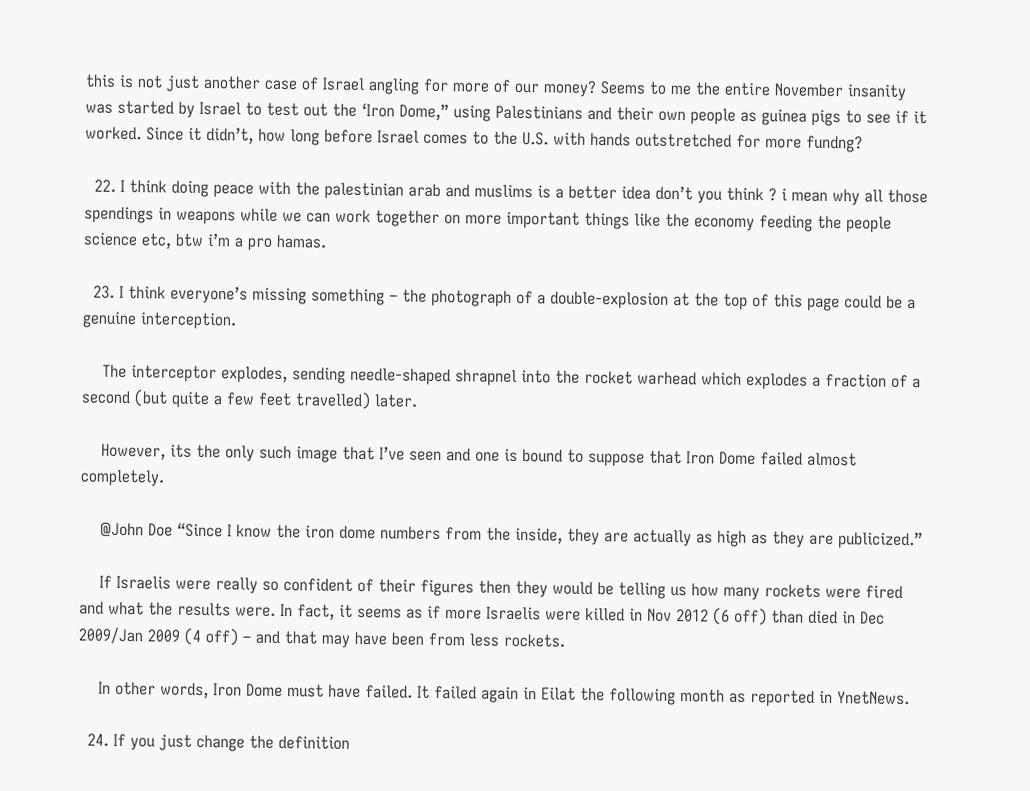this is not just another case of Israel angling for more of our money? Seems to me the entire November insanity was started by Israel to test out the ‘Iron Dome,” using Palestinians and their own people as guinea pigs to see if it worked. Since it didn’t, how long before Israel comes to the U.S. with hands outstretched for more fundng?

  22. I think doing peace with the palestinian arab and muslims is a better idea don’t you think ? i mean why all those spendings in weapons while we can work together on more important things like the economy feeding the people science etc, btw i’m a pro hamas.

  23. I think everyone’s missing something – the photograph of a double-explosion at the top of this page could be a genuine interception.

    The interceptor explodes, sending needle-shaped shrapnel into the rocket warhead which explodes a fraction of a second (but quite a few feet travelled) later.

    However, its the only such image that I’ve seen and one is bound to suppose that Iron Dome failed almost completely.

    @John Doe “Since I know the iron dome numbers from the inside, they are actually as high as they are publicized.”

    If Israelis were really so confident of their figures then they would be telling us how many rockets were fired and what the results were. In fact, it seems as if more Israelis were killed in Nov 2012 (6 off) than died in Dec 2009/Jan 2009 (4 off) – and that may have been from less rockets.

    In other words, Iron Dome must have failed. It failed again in Eilat the following month as reported in YnetNews.

  24. If you just change the definition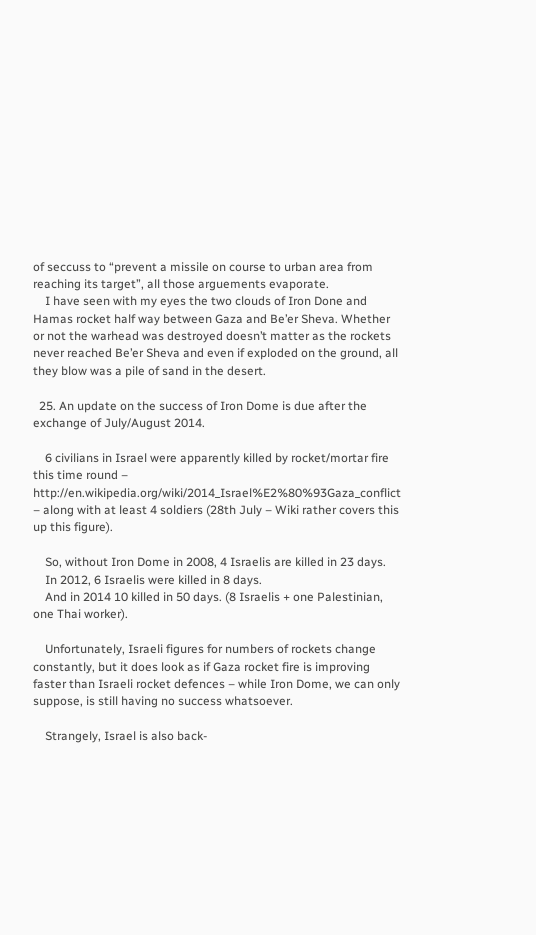of seccuss to “prevent a missile on course to urban area from reaching its target”, all those arguements evaporate.
    I have seen with my eyes the two clouds of Iron Done and Hamas rocket half way between Gaza and Be’er Sheva. Whether or not the warhead was destroyed doesn’t matter as the rockets never reached Be’er Sheva and even if exploded on the ground, all they blow was a pile of sand in the desert.

  25. An update on the success of Iron Dome is due after the exchange of July/August 2014.

    6 civilians in Israel were apparently killed by rocket/mortar fire this time round – http://en.wikipedia.org/wiki/2014_Israel%E2%80%93Gaza_conflict – along with at least 4 soldiers (28th July – Wiki rather covers this up this figure).

    So, without Iron Dome in 2008, 4 Israelis are killed in 23 days.
    In 2012, 6 Israelis were killed in 8 days.
    And in 2014 10 killed in 50 days. (8 Israelis + one Palestinian, one Thai worker).

    Unfortunately, Israeli figures for numbers of rockets change constantly, but it does look as if Gaza rocket fire is improving faster than Israeli rocket defences – while Iron Dome, we can only suppose, is still having no success whatsoever.

    Strangely, Israel is also back-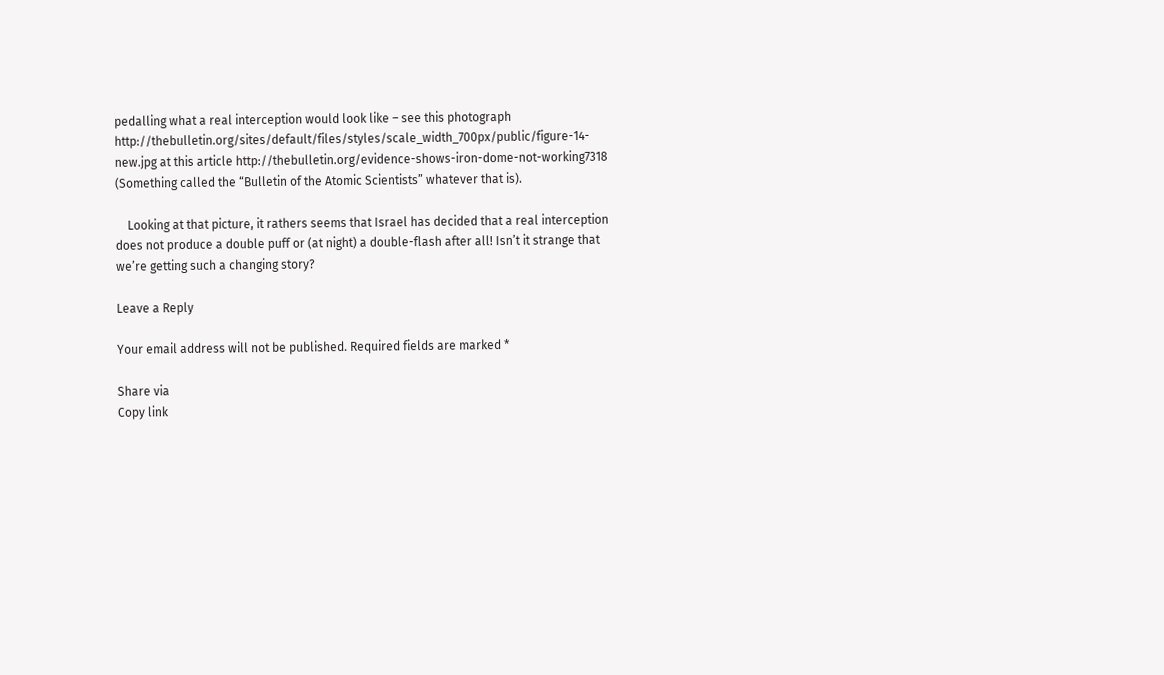pedalling what a real interception would look like – see this photograph http://thebulletin.org/sites/default/files/styles/scale_width_700px/public/figure-14-new.jpg at this article http://thebulletin.org/evidence-shows-iron-dome-not-working7318 (Something called the “Bulletin of the Atomic Scientists” whatever that is).

    Looking at that picture, it rathers seems that Israel has decided that a real interception does not produce a double puff or (at night) a double-flash after all! Isn’t it strange that we’re getting such a changing story?

Leave a Reply

Your email address will not be published. Required fields are marked *

Share via
Copy link